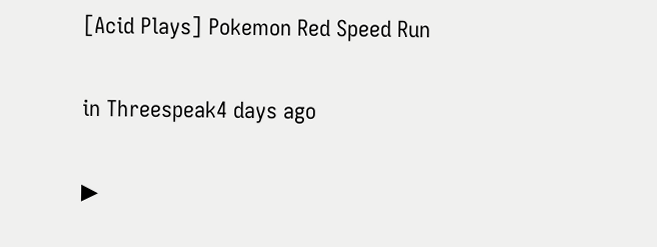[Acid Plays] Pokemon Red Speed Run

in Threespeak4 days ago

▶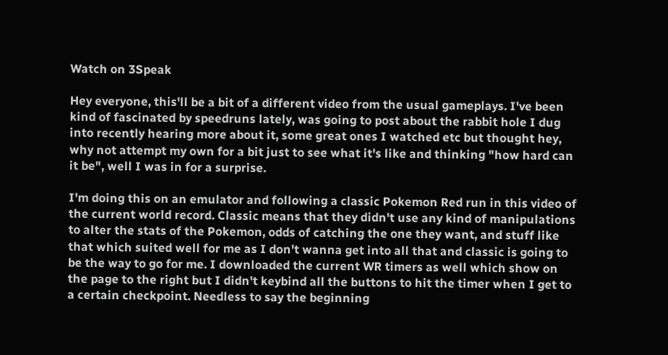Watch on 3Speak

Hey everyone, this'll be a bit of a different video from the usual gameplays. I've been kind of fascinated by speedruns lately, was going to post about the rabbit hole I dug into recently hearing more about it, some great ones I watched etc but thought hey, why not attempt my own for a bit just to see what it's like and thinking "how hard can it be", well I was in for a surprise.

I'm doing this on an emulator and following a classic Pokemon Red run in this video of the current world record. Classic means that they didn't use any kind of manipulations to alter the stats of the Pokemon, odds of catching the one they want, and stuff like that which suited well for me as I don't wanna get into all that and classic is going to be the way to go for me. I downloaded the current WR timers as well which show on the page to the right but I didn't keybind all the buttons to hit the timer when I get to a certain checkpoint. Needless to say the beginning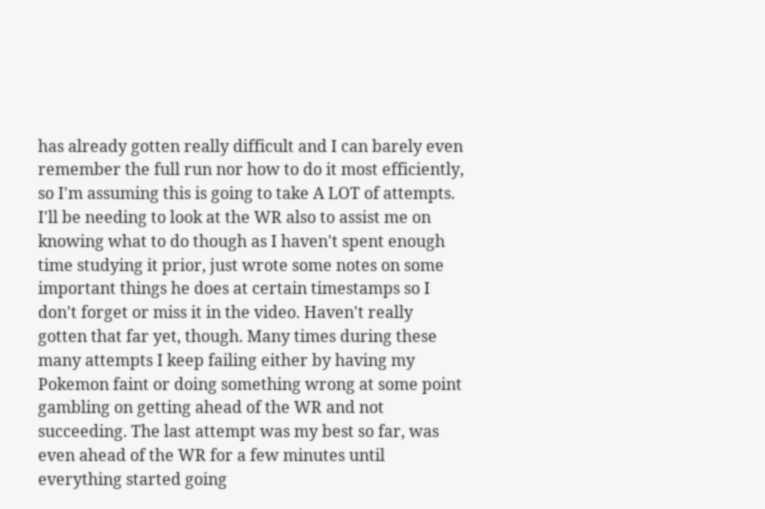has already gotten really difficult and I can barely even remember the full run nor how to do it most efficiently, so I'm assuming this is going to take A LOT of attempts. I'll be needing to look at the WR also to assist me on knowing what to do though as I haven't spent enough time studying it prior, just wrote some notes on some important things he does at certain timestamps so I don't forget or miss it in the video. Haven't really gotten that far yet, though. Many times during these many attempts I keep failing either by having my Pokemon faint or doing something wrong at some point gambling on getting ahead of the WR and not succeeding. The last attempt was my best so far, was even ahead of the WR for a few minutes until everything started going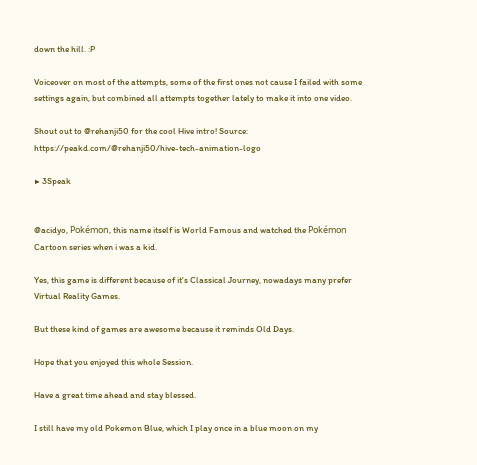down the hill. :P

Voiceover on most of the attempts, some of the first ones not cause I failed with some settings again, but combined all attempts together lately to make it into one video.

Shout out to @rehanji50 for the cool Hive intro! Source: https://peakd.com/@rehanji50/hive-tech-animation-logo

▶ 3Speak


@acidyo, Pokémon, this name itself is World Famous and watched the Pokémon Cartoon series when i was a kid.

Yes, this game is different because of it's Classical Journey, nowadays many prefer Virtual Reality Games.

But these kind of games are awesome because it reminds Old Days.

Hope that you enjoyed this whole Session.

Have a great time ahead and stay blessed.

I still have my old Pokemon Blue, which I play once in a blue moon on my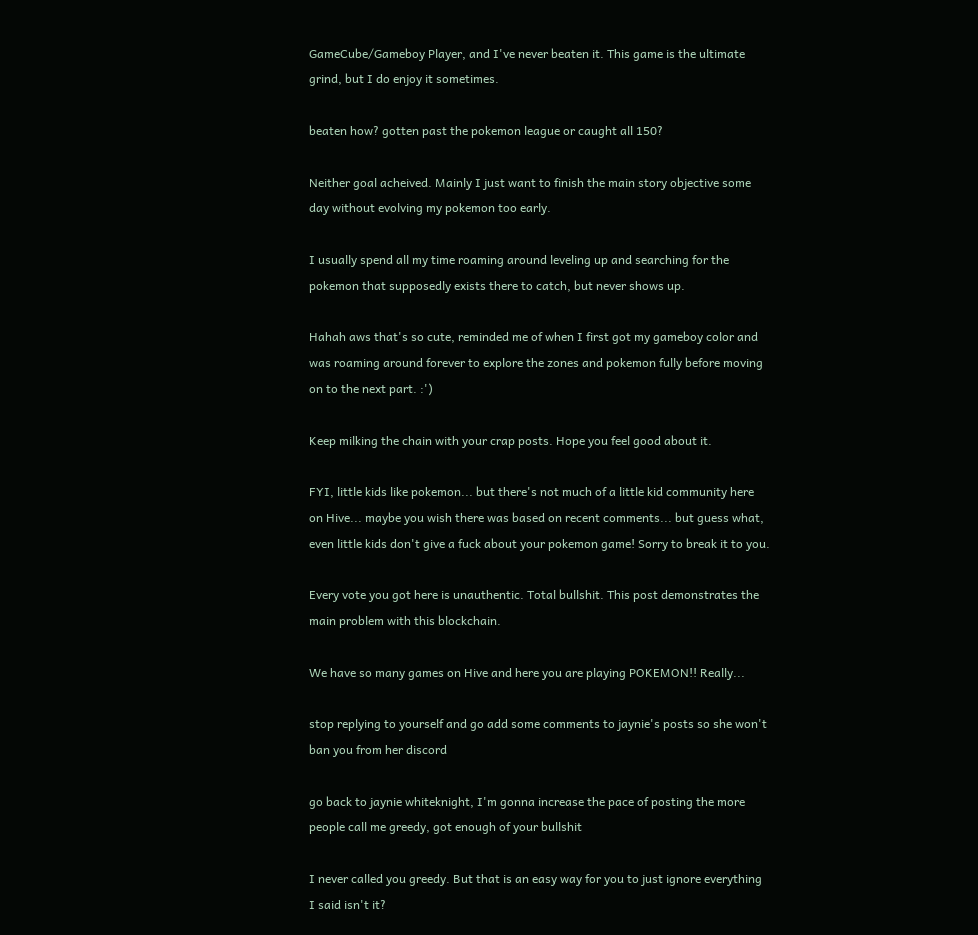GameCube/Gameboy Player, and I've never beaten it. This game is the ultimate grind, but I do enjoy it sometimes.

beaten how? gotten past the pokemon league or caught all 150?

Neither goal acheived. Mainly I just want to finish the main story objective some day without evolving my pokemon too early.

I usually spend all my time roaming around leveling up and searching for the pokemon that supposedly exists there to catch, but never shows up.

Hahah aws that's so cute, reminded me of when I first got my gameboy color and was roaming around forever to explore the zones and pokemon fully before moving on to the next part. :')

Keep milking the chain with your crap posts. Hope you feel good about it.

FYI, little kids like pokemon... but there's not much of a little kid community here on Hive... maybe you wish there was based on recent comments... but guess what, even little kids don't give a fuck about your pokemon game! Sorry to break it to you.

Every vote you got here is unauthentic. Total bullshit. This post demonstrates the main problem with this blockchain.

We have so many games on Hive and here you are playing POKEMON!! Really...

stop replying to yourself and go add some comments to jaynie's posts so she won't ban you from her discord

go back to jaynie whiteknight, I'm gonna increase the pace of posting the more people call me greedy, got enough of your bullshit

I never called you greedy. But that is an easy way for you to just ignore everything I said isn't it?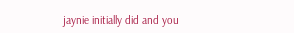jaynie initially did and you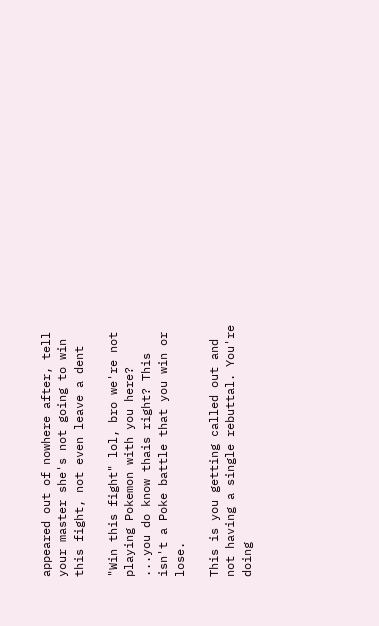appeared out of nowhere after, tell your master she's not going to win this fight, not even leave a dent

"Win this fight" lol, bro we're not playing Pokemon with you here? ...you do know thais right? This isn't a Poke battle that you win or lose.

This is you getting called out and not having a single rebuttal. You're doing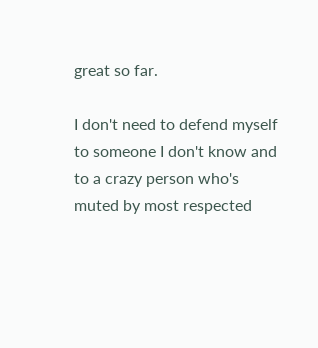great so far.

I don't need to defend myself to someone I don't know and to a crazy person who's muted by most respected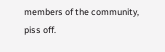members of the community, piss off.